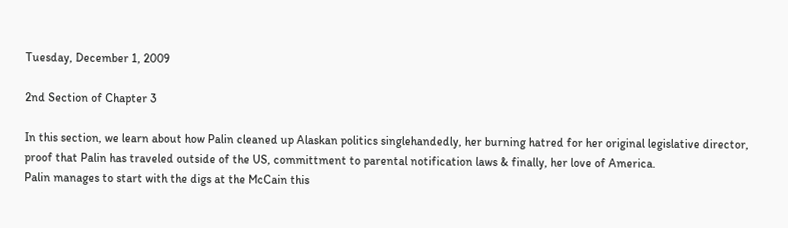Tuesday, December 1, 2009

2nd Section of Chapter 3

In this section, we learn about how Palin cleaned up Alaskan politics singlehandedly, her burning hatred for her original legislative director, proof that Palin has traveled outside of the US, committment to parental notification laws & finally, her love of America.
Palin manages to start with the digs at the McCain this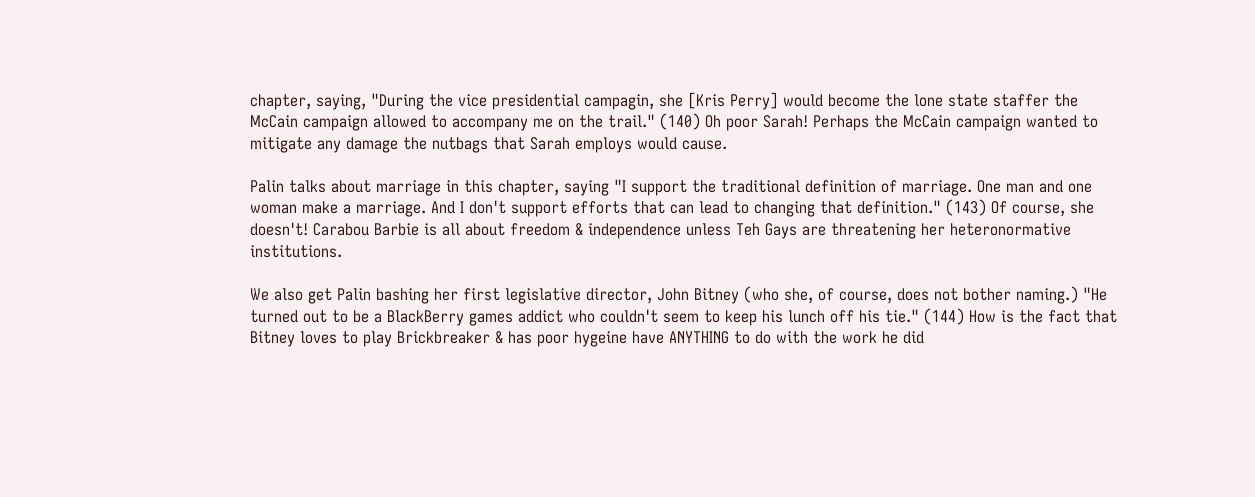chapter, saying, "During the vice presidential campagin, she [Kris Perry] would become the lone state staffer the McCain campaign allowed to accompany me on the trail." (140) Oh poor Sarah! Perhaps the McCain campaign wanted to mitigate any damage the nutbags that Sarah employs would cause.

Palin talks about marriage in this chapter, saying "I support the traditional definition of marriage. One man and one woman make a marriage. And I don't support efforts that can lead to changing that definition." (143) Of course, she doesn't! Carabou Barbie is all about freedom & independence unless Teh Gays are threatening her heteronormative institutions.

We also get Palin bashing her first legislative director, John Bitney (who she, of course, does not bother naming.) "He turned out to be a BlackBerry games addict who couldn't seem to keep his lunch off his tie." (144) How is the fact that Bitney loves to play Brickbreaker & has poor hygeine have ANYTHING to do with the work he did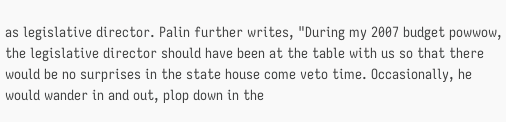as legislative director. Palin further writes, "During my 2007 budget powwow, the legislative director should have been at the table with us so that there would be no surprises in the state house come veto time. Occasionally, he would wander in and out, plop down in the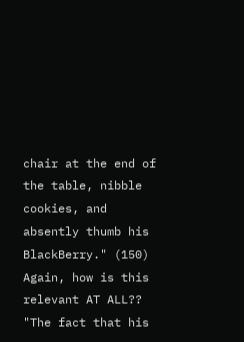chair at the end of the table, nibble cookies, and absently thumb his BlackBerry." (150) Again, how is this relevant AT ALL?? "The fact that his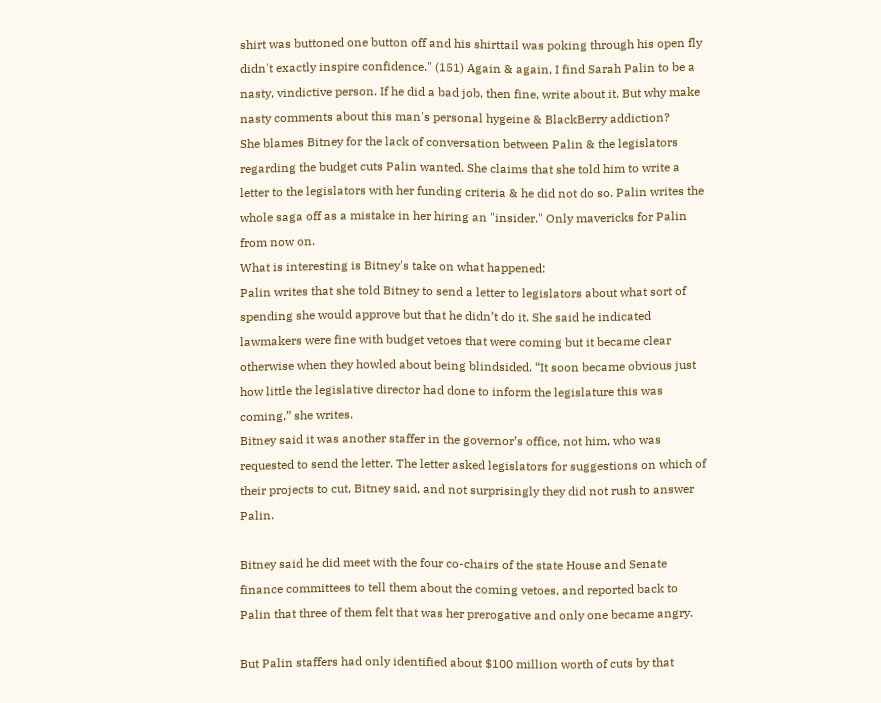shirt was buttoned one button off and his shirttail was poking through his open fly didn't exactly inspire confidence." (151) Again & again, I find Sarah Palin to be a nasty, vindictive person. If he did a bad job, then fine, write about it. But why make nasty comments about this man's personal hygeine & BlackBerry addiction?
She blames Bitney for the lack of conversation between Palin & the legislators regarding the budget cuts Palin wanted. She claims that she told him to write a letter to the legislators with her funding criteria & he did not do so. Palin writes the whole saga off as a mistake in her hiring an "insider." Only mavericks for Palin from now on.
What is interesting is Bitney's take on what happened:
Palin writes that she told Bitney to send a letter to legislators about what sort of spending she would approve but that he didn’t do it. She said he indicated lawmakers were fine with budget vetoes that were coming but it became clear otherwise when they howled about being blindsided. “It soon became obvious just how little the legislative director had done to inform the legislature this was coming,” she writes.
Bitney said it was another staffer in the governor’s office, not him, who was requested to send the letter. The letter asked legislators for suggestions on which of their projects to cut, Bitney said, and not surprisingly they did not rush to answer Palin.

Bitney said he did meet with the four co-chairs of the state House and Senate finance committees to tell them about the coming vetoes, and reported back to Palin that three of them felt that was her prerogative and only one became angry.

But Palin staffers had only identified about $100 million worth of cuts by that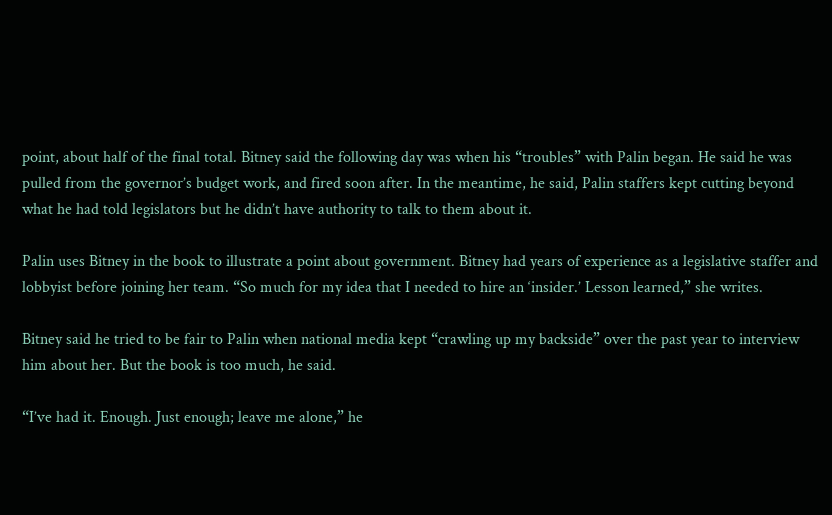point, about half of the final total. Bitney said the following day was when his “troubles” with Palin began. He said he was pulled from the governor’s budget work, and fired soon after. In the meantime, he said, Palin staffers kept cutting beyond what he had told legislators but he didn’t have authority to talk to them about it.

Palin uses Bitney in the book to illustrate a point about government. Bitney had years of experience as a legislative staffer and lobbyist before joining her team. “So much for my idea that I needed to hire an ‘insider.’ Lesson learned,” she writes.

Bitney said he tried to be fair to Palin when national media kept “crawling up my backside” over the past year to interview him about her. But the book is too much, he said.

“I’ve had it. Enough. Just enough; leave me alone,” he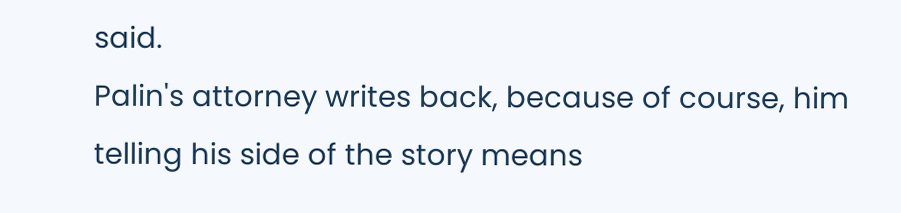said.
Palin's attorney writes back, because of course, him telling his side of the story means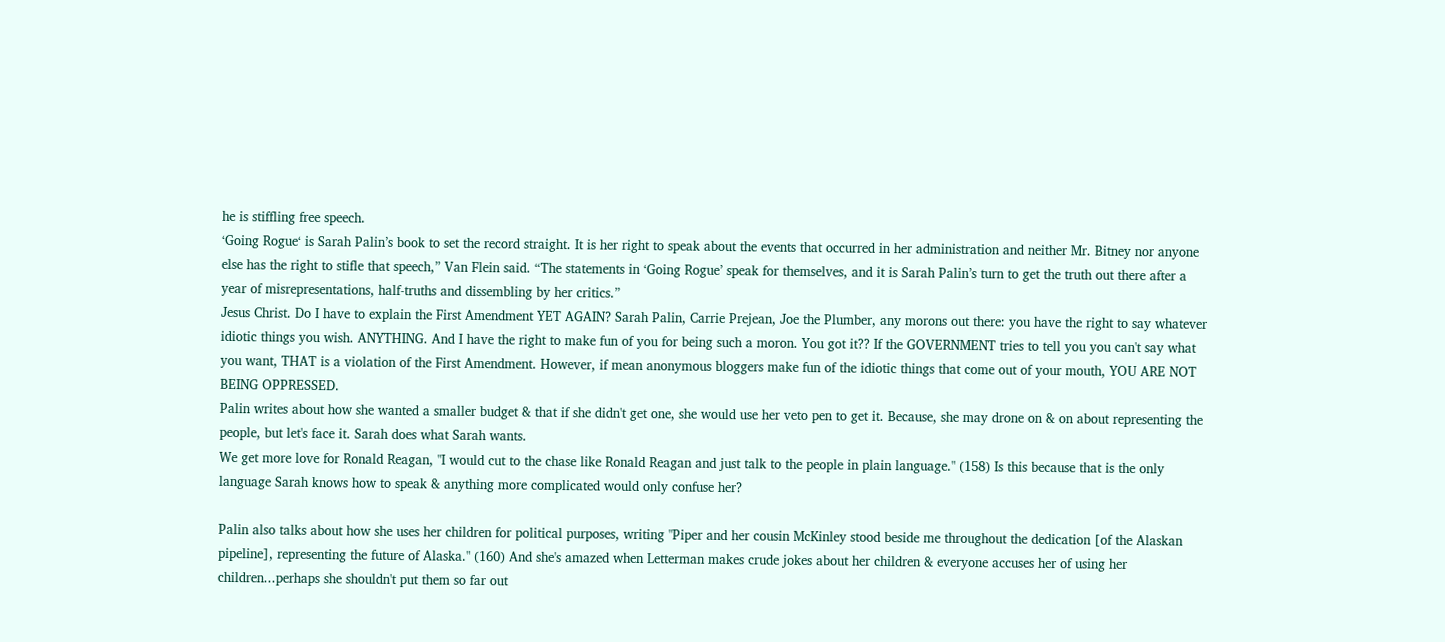he is stiffling free speech.
‘Going Rogue‘ is Sarah Palin’s book to set the record straight. It is her right to speak about the events that occurred in her administration and neither Mr. Bitney nor anyone else has the right to stifle that speech,” Van Flein said. “The statements in ‘Going Rogue’ speak for themselves, and it is Sarah Palin’s turn to get the truth out there after a year of misrepresentations, half-truths and dissembling by her critics.”
Jesus Christ. Do I have to explain the First Amendment YET AGAIN? Sarah Palin, Carrie Prejean, Joe the Plumber, any morons out there: you have the right to say whatever idiotic things you wish. ANYTHING. And I have the right to make fun of you for being such a moron. You got it?? If the GOVERNMENT tries to tell you you can't say what you want, THAT is a violation of the First Amendment. However, if mean anonymous bloggers make fun of the idiotic things that come out of your mouth, YOU ARE NOT BEING OPPRESSED.
Palin writes about how she wanted a smaller budget & that if she didn't get one, she would use her veto pen to get it. Because, she may drone on & on about representing the people, but let's face it. Sarah does what Sarah wants.
We get more love for Ronald Reagan, "I would cut to the chase like Ronald Reagan and just talk to the people in plain language." (158) Is this because that is the only language Sarah knows how to speak & anything more complicated would only confuse her?

Palin also talks about how she uses her children for political purposes, writing "Piper and her cousin McKinley stood beside me throughout the dedication [of the Alaskan pipeline], representing the future of Alaska." (160) And she's amazed when Letterman makes crude jokes about her children & everyone accuses her of using her children...perhaps she shouldn't put them so far out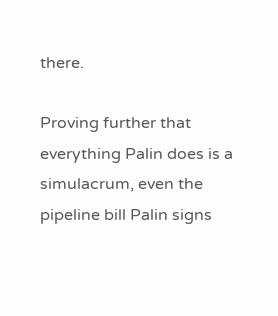there.

Proving further that everything Palin does is a simulacrum, even the pipeline bill Palin signs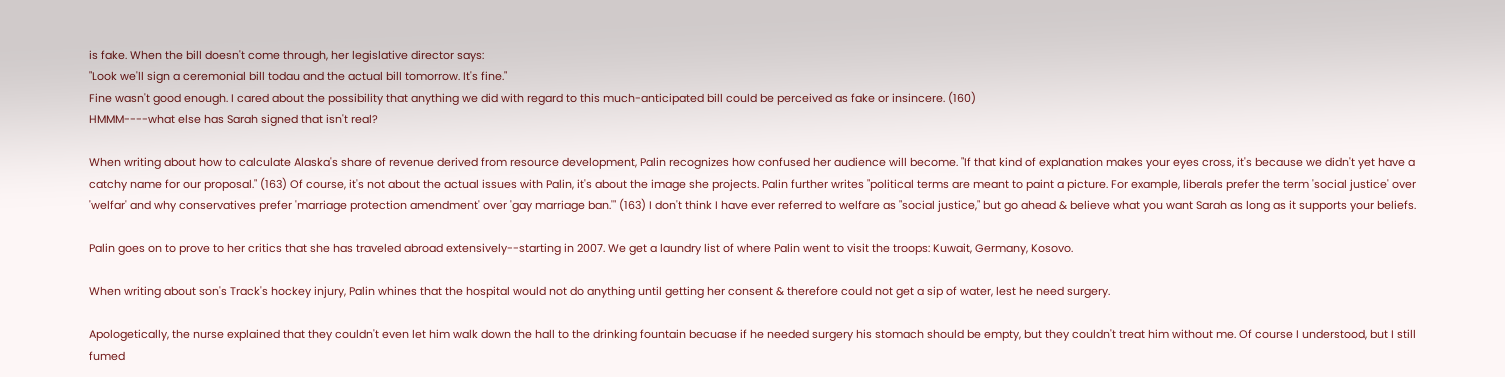is fake. When the bill doesn't come through, her legislative director says:
"Look we'll sign a ceremonial bill todau and the actual bill tomorrow. It's fine."
Fine wasn't good enough. I cared about the possibility that anything we did with regard to this much-anticipated bill could be perceived as fake or insincere. (160)
HMMM----what else has Sarah signed that isn't real?

When writing about how to calculate Alaska's share of revenue derived from resource development, Palin recognizes how confused her audience will become. "If that kind of explanation makes your eyes cross, it's because we didn't yet have a catchy name for our proposal." (163) Of course, it's not about the actual issues with Palin, it's about the image she projects. Palin further writes "political terms are meant to paint a picture. For example, liberals prefer the term 'social justice' over 'welfar' and why conservatives prefer 'marriage protection amendment' over 'gay marriage ban.'" (163) I don't think I have ever referred to welfare as "social justice," but go ahead & believe what you want Sarah as long as it supports your beliefs.

Palin goes on to prove to her critics that she has traveled abroad extensively--starting in 2007. We get a laundry list of where Palin went to visit the troops: Kuwait, Germany, Kosovo.

When writing about son's Track's hockey injury, Palin whines that the hospital would not do anything until getting her consent & therefore could not get a sip of water, lest he need surgery.

Apologetically, the nurse explained that they couldn't even let him walk down the hall to the drinking fountain becuase if he needed surgery his stomach should be empty, but they couldn't treat him without me. Of course I understood, but I still fumed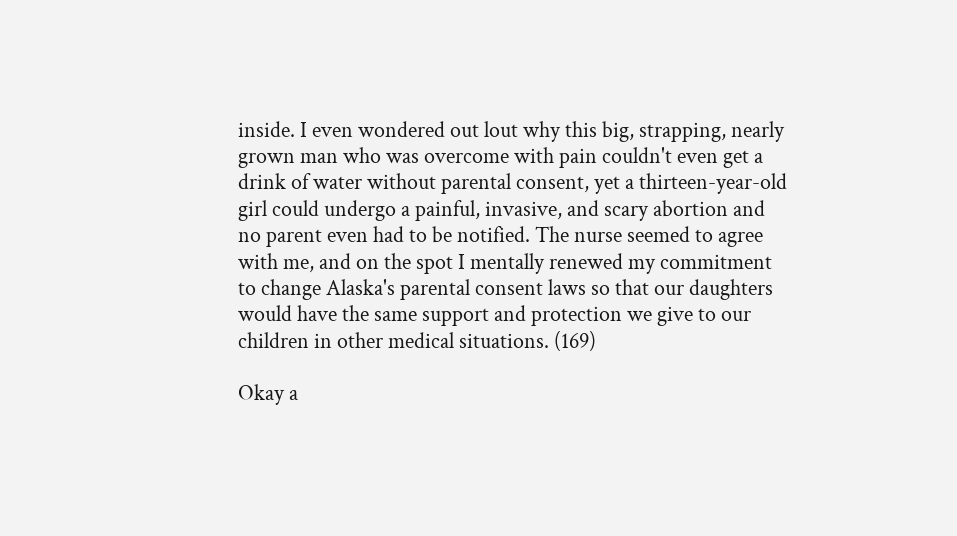inside. I even wondered out lout why this big, strapping, nearly grown man who was overcome with pain couldn't even get a drink of water without parental consent, yet a thirteen-year-old girl could undergo a painful, invasive, and scary abortion and no parent even had to be notified. The nurse seemed to agree with me, and on the spot I mentally renewed my commitment to change Alaska's parental consent laws so that our daughters would have the same support and protection we give to our children in other medical situations. (169)

Okay a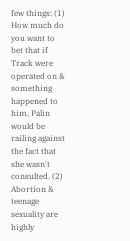few things: (1) How much do you want to bet that if Track were operated on & something happened to him, Palin would be railing against the fact that she wasn't consulted. (2) Abortion & teenage sexuality are highly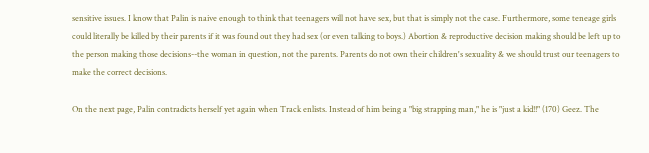sensitive issues. I know that Palin is naive enough to think that teenagers will not have sex, but that is simply not the case. Furthermore, some teneage girls could literally be killed by their parents if it was found out they had sex (or even talking to boys.) Abortion & reproductive decision making should be left up to the person making those decisions--the woman in question, not the parents. Parents do not own their children's sexuality & we should trust our teenagers to make the correct decisions.

On the next page, Palin contradicts herself yet again when Track enlists. Instead of him being a "big strapping man," he is "just a kid!!" (170) Geez. The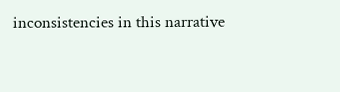inconsistencies in this narrative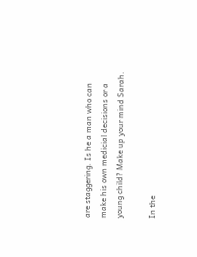are staggering. Is he a man who can make his own medicial decisions or a young child? Make up your mind Sarah.

In the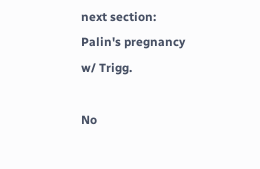next section: Palin's pregnancy w/ Trigg.

No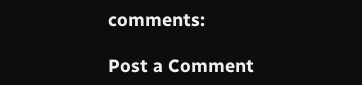comments:

Post a Comment